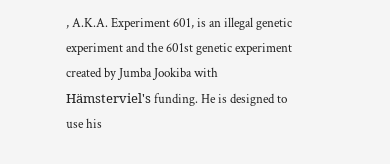, A.K.A. Experiment 601, is an illegal genetic experiment and the 601st genetic experiment created by Jumba Jookiba with Hämsterviel's funding. He is designed to use his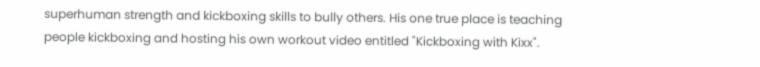superhuman strength and kickboxing skills to bully others. His one true place is teaching people kickboxing and hosting his own workout video entitled "Kickboxing with Kixx".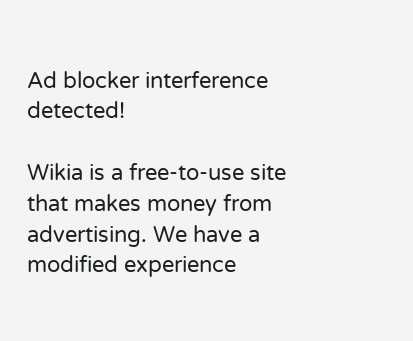Ad blocker interference detected!

Wikia is a free-to-use site that makes money from advertising. We have a modified experience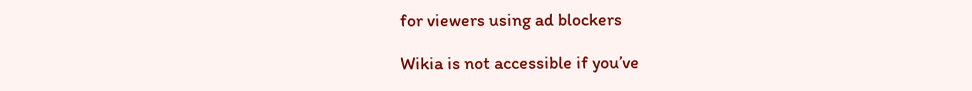for viewers using ad blockers

Wikia is not accessible if you’ve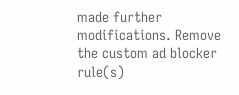made further modifications. Remove the custom ad blocker rule(s)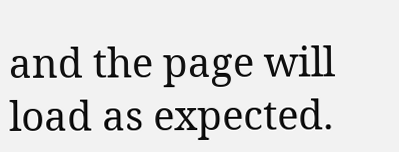and the page will load as expected.